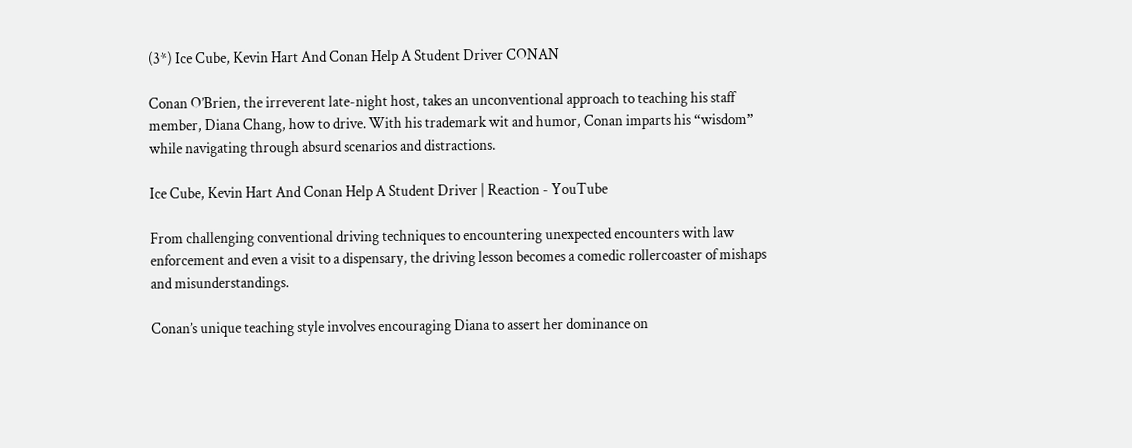(3*) Ice Cube, Kevin Hart And Conan Help A Student Driver CONAN

Conan O’Brien, the irreverent late-night host, takes an unconventional approach to teaching his staff member, Diana Chang, how to drive. With his trademark wit and humor, Conan imparts his “wisdom” while navigating through absurd scenarios and distractions.

Ice Cube, Kevin Hart And Conan Help A Student Driver | Reaction - YouTube

From challenging conventional driving techniques to encountering unexpected encounters with law enforcement and even a visit to a dispensary, the driving lesson becomes a comedic rollercoaster of mishaps and misunderstandings.

Conan’s unique teaching style involves encouraging Diana to assert her dominance on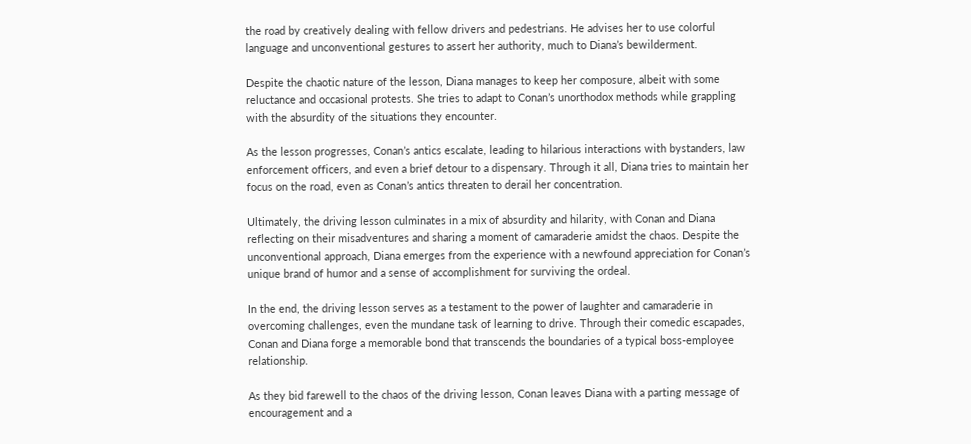the road by creatively dealing with fellow drivers and pedestrians. He advises her to use colorful language and unconventional gestures to assert her authority, much to Diana’s bewilderment.

Despite the chaotic nature of the lesson, Diana manages to keep her composure, albeit with some reluctance and occasional protests. She tries to adapt to Conan’s unorthodox methods while grappling with the absurdity of the situations they encounter.

As the lesson progresses, Conan’s antics escalate, leading to hilarious interactions with bystanders, law enforcement officers, and even a brief detour to a dispensary. Through it all, Diana tries to maintain her focus on the road, even as Conan’s antics threaten to derail her concentration.

Ultimately, the driving lesson culminates in a mix of absurdity and hilarity, with Conan and Diana reflecting on their misadventures and sharing a moment of camaraderie amidst the chaos. Despite the unconventional approach, Diana emerges from the experience with a newfound appreciation for Conan’s unique brand of humor and a sense of accomplishment for surviving the ordeal.

In the end, the driving lesson serves as a testament to the power of laughter and camaraderie in overcoming challenges, even the mundane task of learning to drive. Through their comedic escapades, Conan and Diana forge a memorable bond that transcends the boundaries of a typical boss-employee relationship.

As they bid farewell to the chaos of the driving lesson, Conan leaves Diana with a parting message of encouragement and a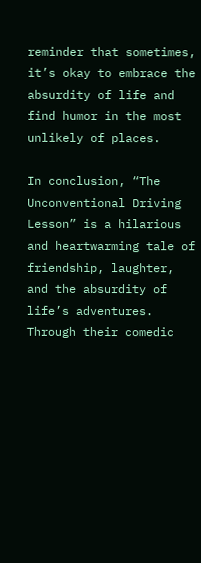reminder that sometimes, it’s okay to embrace the absurdity of life and find humor in the most unlikely of places.

In conclusion, “The Unconventional Driving Lesson” is a hilarious and heartwarming tale of friendship, laughter, and the absurdity of life’s adventures. Through their comedic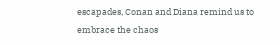escapades, Conan and Diana remind us to embrace the chaos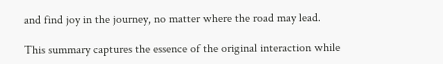and find joy in the journey, no matter where the road may lead.

This summary captures the essence of the original interaction while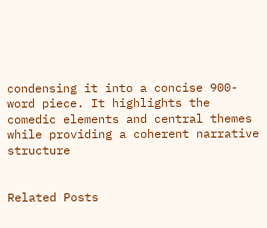condensing it into a concise 900-word piece. It highlights the comedic elements and central themes while providing a coherent narrative structure


Related Posts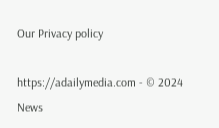Our Privacy policy

https://adailymedia.com - © 2024 News